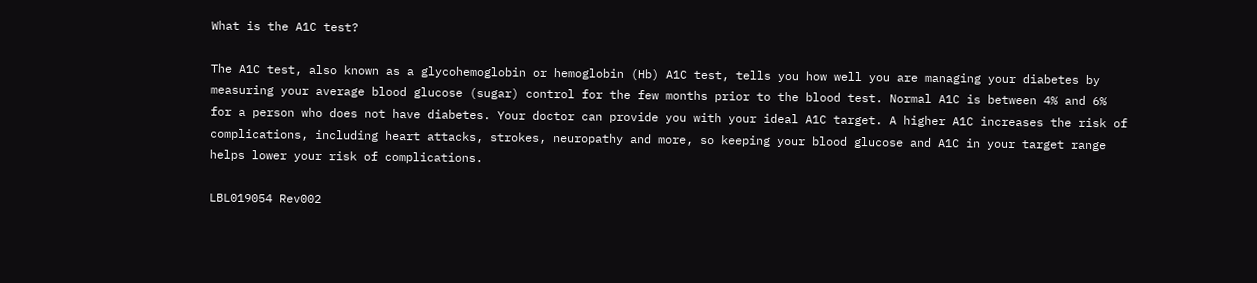What is the A1C test?

The A1C test, also known as a glycohemoglobin or hemoglobin (Hb) A1C test, tells you how well you are managing your diabetes by measuring your average blood glucose (sugar) control for the few months prior to the blood test. Normal A1C is between 4% and 6% for a person who does not have diabetes. Your doctor can provide you with your ideal A1C target. A higher A1C increases the risk of complications, including heart attacks, strokes, neuropathy and more, so keeping your blood glucose and A1C in your target range helps lower your risk of complications.

LBL019054 Rev002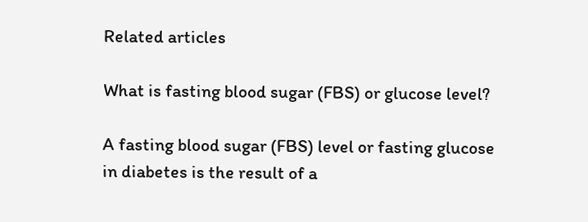Related articles

What is fasting blood sugar (FBS) or glucose level?

A fasting blood sugar (FBS) level or fasting glucose in diabetes is the result of a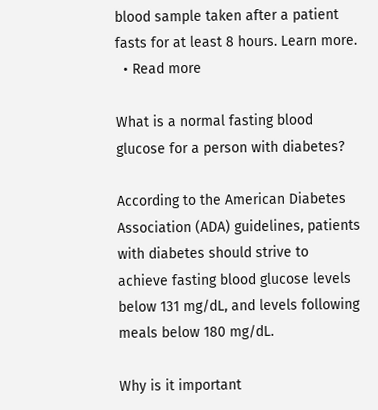blood sample taken after a patient fasts for at least 8 hours. Learn more.
  • Read more

What is a normal fasting blood glucose for a person with diabetes?

According to the American Diabetes Association (ADA) guidelines, patients with diabetes should strive to achieve fasting blood glucose levels below 131 mg/dL, and levels following meals below 180 mg/dL.

Why is it important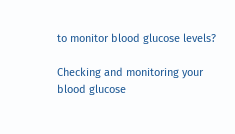to monitor blood glucose levels?

Checking and monitoring your blood glucose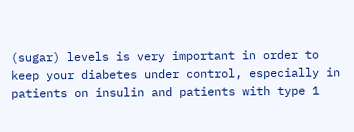(sugar) levels is very important in order to keep your diabetes under control, especially in patients on insulin and patients with type 1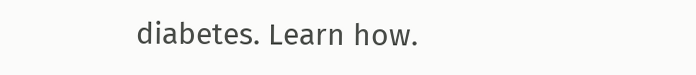diabetes. Learn how.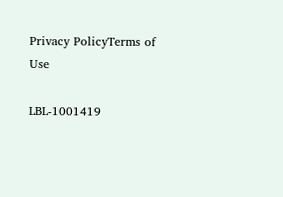Privacy PolicyTerms of Use

LBL-1001419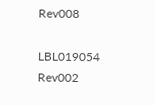Rev008

LBL019054 Rev002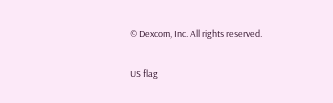© Dexcom, Inc. All rights reserved.

US flag